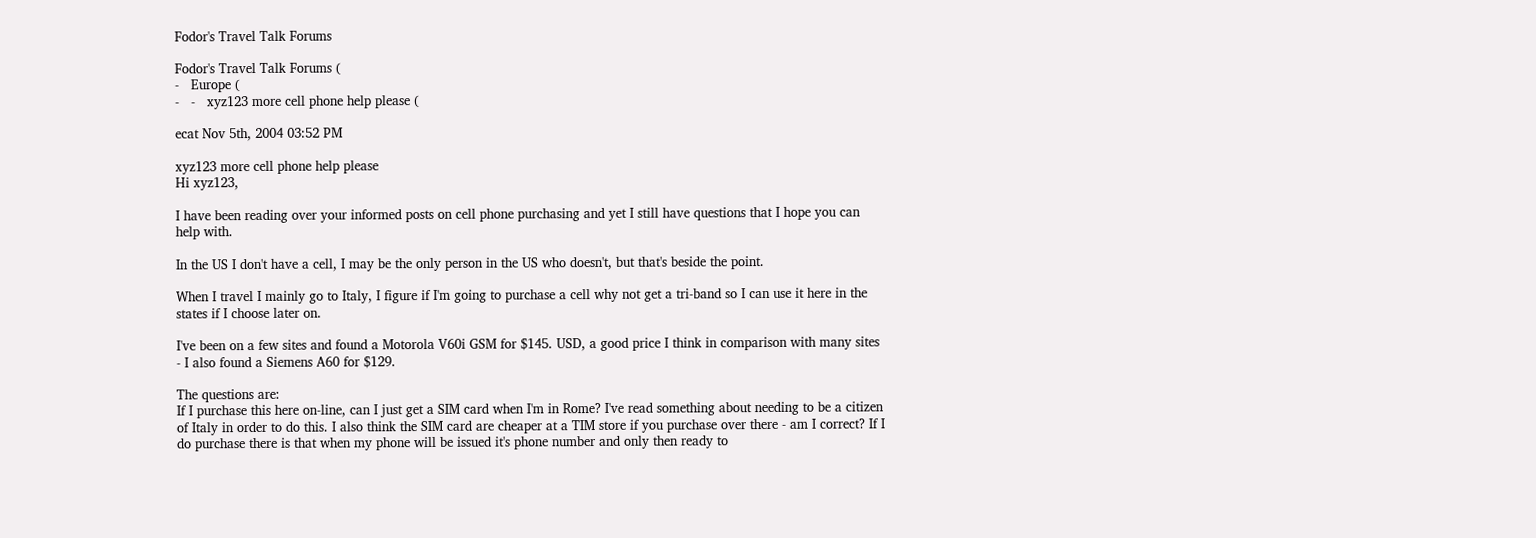Fodor's Travel Talk Forums

Fodor's Travel Talk Forums (
-   Europe (
-   -   xyz123 more cell phone help please (

ecat Nov 5th, 2004 03:52 PM

xyz123 more cell phone help please
Hi xyz123,

I have been reading over your informed posts on cell phone purchasing and yet I still have questions that I hope you can help with.

In the US I don't have a cell, I may be the only person in the US who doesn't, but that's beside the point.

When I travel I mainly go to Italy, I figure if I'm going to purchase a cell why not get a tri-band so I can use it here in the states if I choose later on.

I've been on a few sites and found a Motorola V60i GSM for $145. USD, a good price I think in comparison with many sites - I also found a Siemens A60 for $129.

The questions are:
If I purchase this here on-line, can I just get a SIM card when I'm in Rome? I've read something about needing to be a citizen of Italy in order to do this. I also think the SIM card are cheaper at a TIM store if you purchase over there - am I correct? If I do purchase there is that when my phone will be issued it's phone number and only then ready to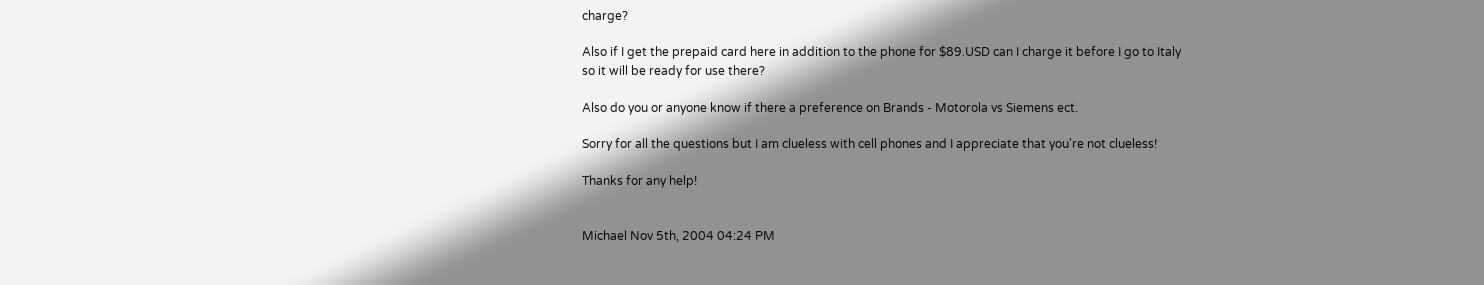charge?

Also if I get the prepaid card here in addition to the phone for $89.USD can I charge it before I go to Italy so it will be ready for use there?

Also do you or anyone know if there a preference on Brands - Motorola vs Siemens ect.

Sorry for all the questions but I am clueless with cell phones and I appreciate that you're not clueless!

Thanks for any help!


Michael Nov 5th, 2004 04:24 PM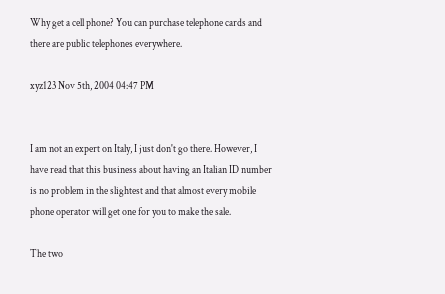Why get a cell phone? You can purchase telephone cards and there are public telephones everywhere.

xyz123 Nov 5th, 2004 04:47 PM


I am not an expert on Italy, I just don't go there. However, I have read that this business about having an Italian ID number is no problem in the slightest and that almost every mobile phone operator will get one for you to make the sale.

The two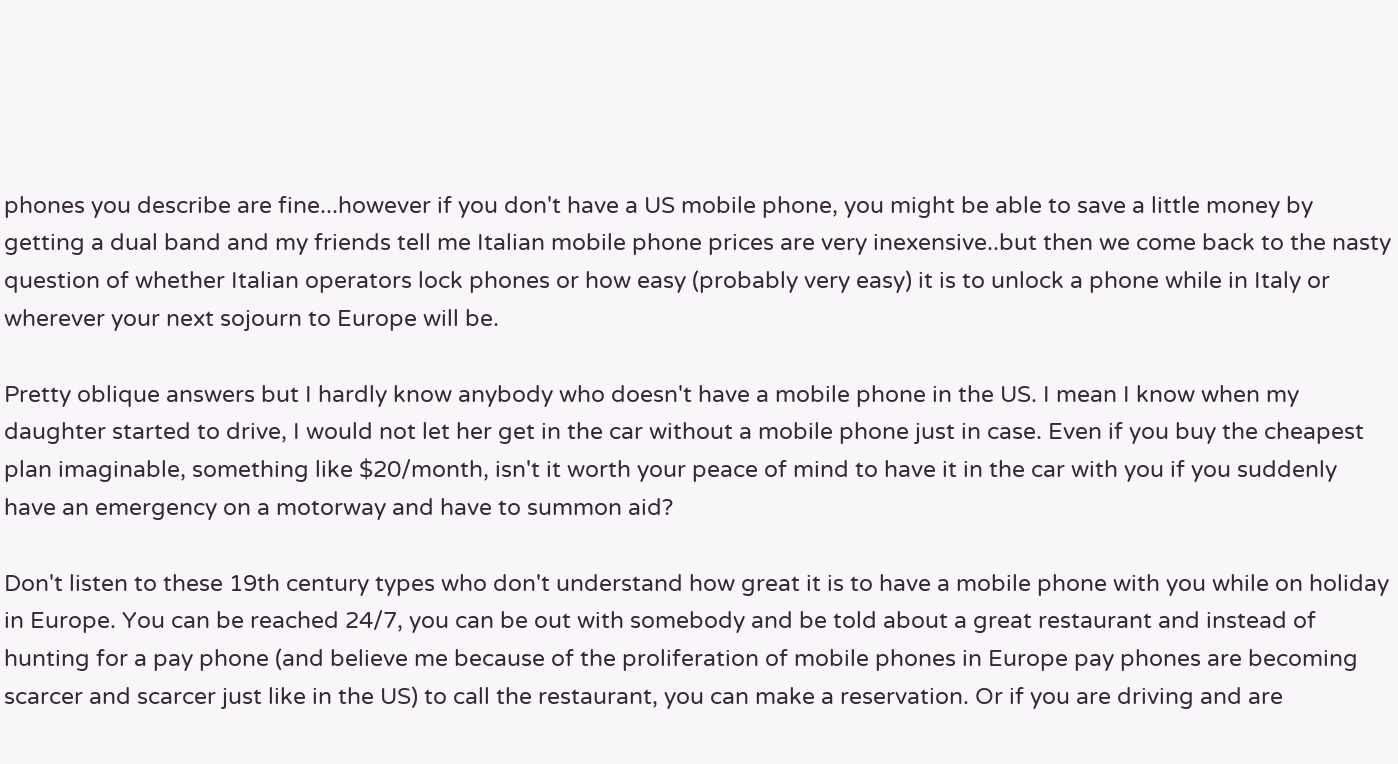phones you describe are fine...however if you don't have a US mobile phone, you might be able to save a little money by getting a dual band and my friends tell me Italian mobile phone prices are very inexensive..but then we come back to the nasty question of whether Italian operators lock phones or how easy (probably very easy) it is to unlock a phone while in Italy or wherever your next sojourn to Europe will be.

Pretty oblique answers but I hardly know anybody who doesn't have a mobile phone in the US. I mean I know when my daughter started to drive, I would not let her get in the car without a mobile phone just in case. Even if you buy the cheapest plan imaginable, something like $20/month, isn't it worth your peace of mind to have it in the car with you if you suddenly have an emergency on a motorway and have to summon aid?

Don't listen to these 19th century types who don't understand how great it is to have a mobile phone with you while on holiday in Europe. You can be reached 24/7, you can be out with somebody and be told about a great restaurant and instead of hunting for a pay phone (and believe me because of the proliferation of mobile phones in Europe pay phones are becoming scarcer and scarcer just like in the US) to call the restaurant, you can make a reservation. Or if you are driving and are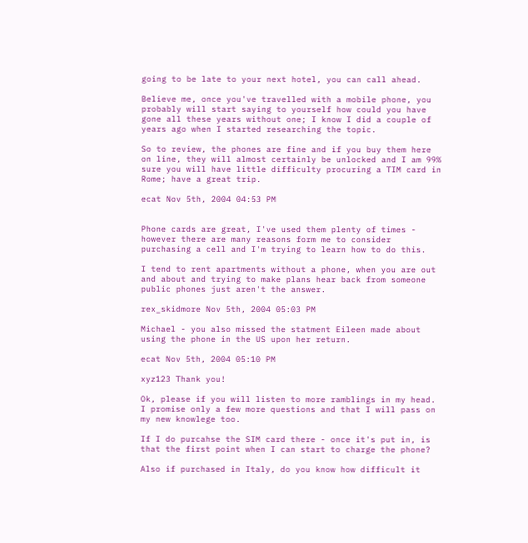going to be late to your next hotel, you can call ahead.

Believe me, once you've travelled with a mobile phone, you probably will start saying to yourself how could you have gone all these years without one; I know I did a couple of years ago when I started researching the topic.

So to review, the phones are fine and if you buy them here on line, they will almost certainly be unlocked and I am 99% sure you will have little difficulty procuring a TIM card in Rome; have a great trip.

ecat Nov 5th, 2004 04:53 PM


Phone cards are great, I've used them plenty of times - however there are many reasons form me to consider purchasing a cell and I'm trying to learn how to do this.

I tend to rent apartments without a phone, when you are out and about and trying to make plans hear back from someone public phones just aren't the answer.

rex_skidmore Nov 5th, 2004 05:03 PM

Michael - you also missed the statment Eileen made about using the phone in the US upon her return.

ecat Nov 5th, 2004 05:10 PM

xyz123 Thank you!

Ok, please if you will listen to more ramblings in my head. I promise only a few more questions and that I will pass on my new knowlege too.

If I do purcahse the SIM card there - once it's put in, is that the first point when I can start to charge the phone?

Also if purchased in Italy, do you know how difficult it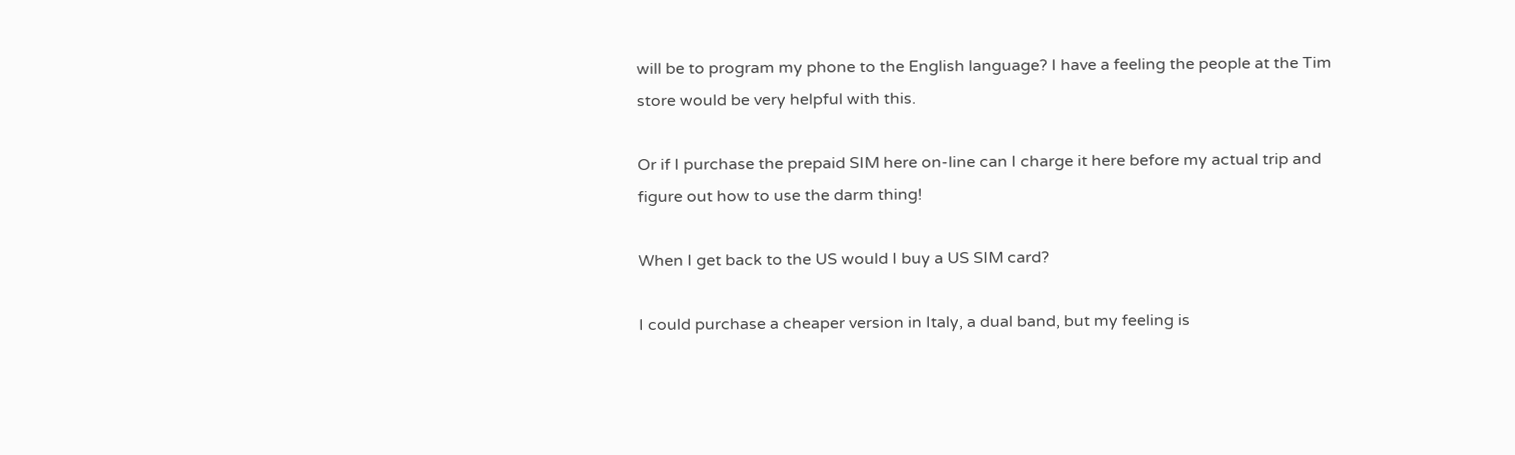will be to program my phone to the English language? I have a feeling the people at the Tim store would be very helpful with this.

Or if I purchase the prepaid SIM here on-line can I charge it here before my actual trip and figure out how to use the darm thing!

When I get back to the US would I buy a US SIM card?

I could purchase a cheaper version in Italy, a dual band, but my feeling is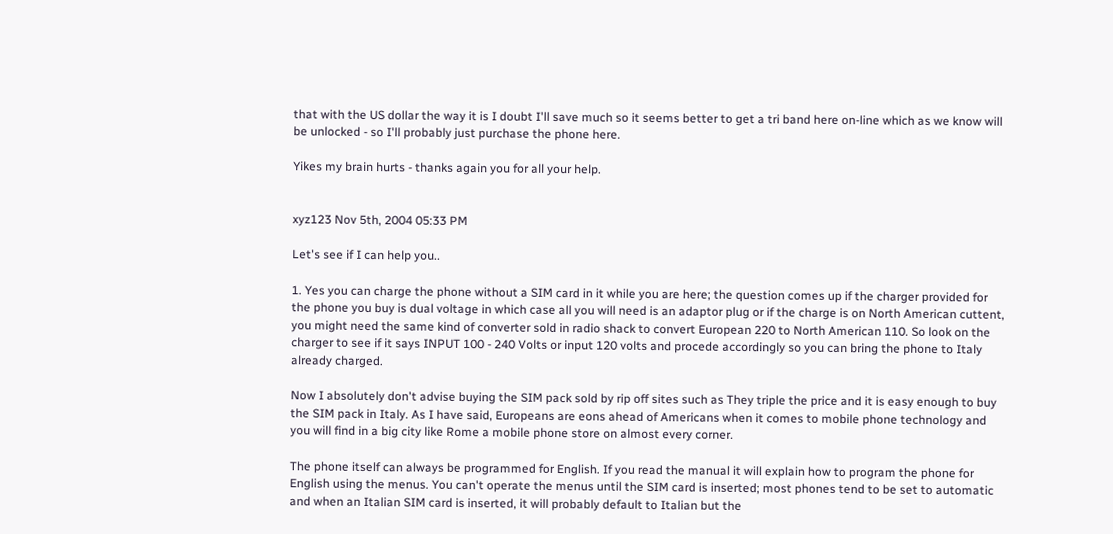that with the US dollar the way it is I doubt I'll save much so it seems better to get a tri band here on-line which as we know will be unlocked - so I'll probably just purchase the phone here.

Yikes my brain hurts - thanks again you for all your help.


xyz123 Nov 5th, 2004 05:33 PM

Let's see if I can help you..

1. Yes you can charge the phone without a SIM card in it while you are here; the question comes up if the charger provided for the phone you buy is dual voltage in which case all you will need is an adaptor plug or if the charge is on North American cuttent, you might need the same kind of converter sold in radio shack to convert European 220 to North American 110. So look on the charger to see if it says INPUT 100 - 240 Volts or input 120 volts and procede accordingly so you can bring the phone to Italy already charged.

Now I absolutely don't advise buying the SIM pack sold by rip off sites such as They triple the price and it is easy enough to buy the SIM pack in Italy. As I have said, Europeans are eons ahead of Americans when it comes to mobile phone technology and you will find in a big city like Rome a mobile phone store on almost every corner.

The phone itself can always be programmed for English. If you read the manual it will explain how to program the phone for English using the menus. You can't operate the menus until the SIM card is inserted; most phones tend to be set to automatic and when an Italian SIM card is inserted, it will probably default to Italian but the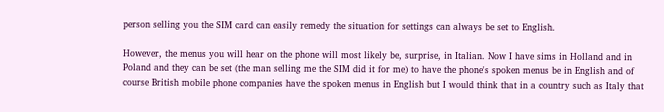person selling you the SIM card can easily remedy the situation for settings can always be set to English.

However, the menus you will hear on the phone will most likely be, surprise, in Italian. Now I have sims in Holland and in Poland and they can be set (the man selling me the SIM did it for me) to have the phone's spoken menus be in English and of course British mobile phone companies have the spoken menus in English but I would think that in a country such as Italy that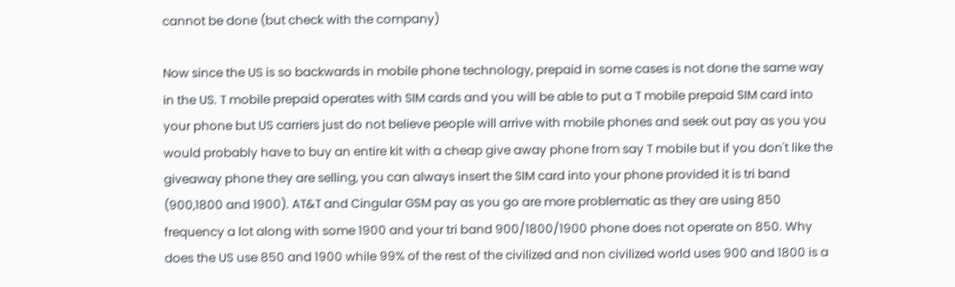cannot be done (but check with the company)

Now since the US is so backwards in mobile phone technology, prepaid in some cases is not done the same way in the US. T mobile prepaid operates with SIM cards and you will be able to put a T mobile prepaid SIM card into your phone but US carriers just do not believe people will arrive with mobile phones and seek out pay as you you would probably have to buy an entire kit with a cheap give away phone from say T mobile but if you don't like the giveaway phone they are selling, you can always insert the SIM card into your phone provided it is tri band (900,1800 and 1900). AT&T and Cingular GSM pay as you go are more problematic as they are using 850 frequency a lot along with some 1900 and your tri band 900/1800/1900 phone does not operate on 850. Why does the US use 850 and 1900 while 99% of the rest of the civilized and non civilized world uses 900 and 1800 is a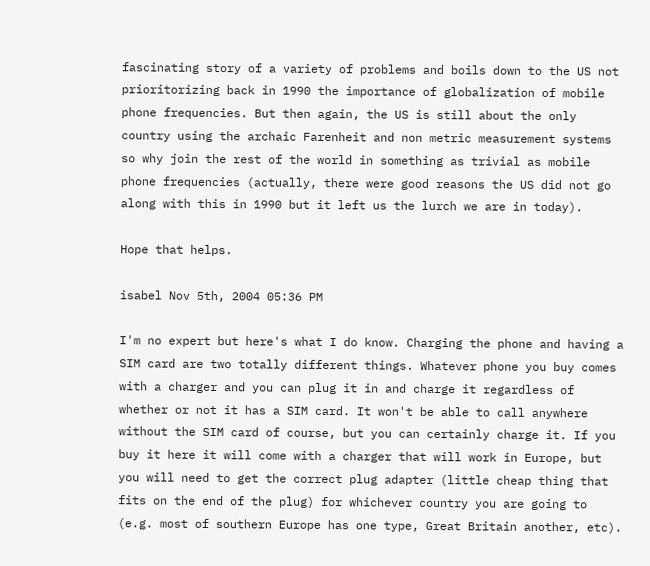fascinating story of a variety of problems and boils down to the US not prioritorizing back in 1990 the importance of globalization of mobile phone frequencies. But then again, the US is still about the only country using the archaic Farenheit and non metric measurement systems so why join the rest of the world in something as trivial as mobile phone frequencies (actually, there were good reasons the US did not go along with this in 1990 but it left us the lurch we are in today).

Hope that helps.

isabel Nov 5th, 2004 05:36 PM

I'm no expert but here's what I do know. Charging the phone and having a SIM card are two totally different things. Whatever phone you buy comes with a charger and you can plug it in and charge it regardless of whether or not it has a SIM card. It won't be able to call anywhere without the SIM card of course, but you can certainly charge it. If you buy it here it will come with a charger that will work in Europe, but you will need to get the correct plug adapter (little cheap thing that fits on the end of the plug) for whichever country you are going to (e.g. most of southern Europe has one type, Great Britain another, etc).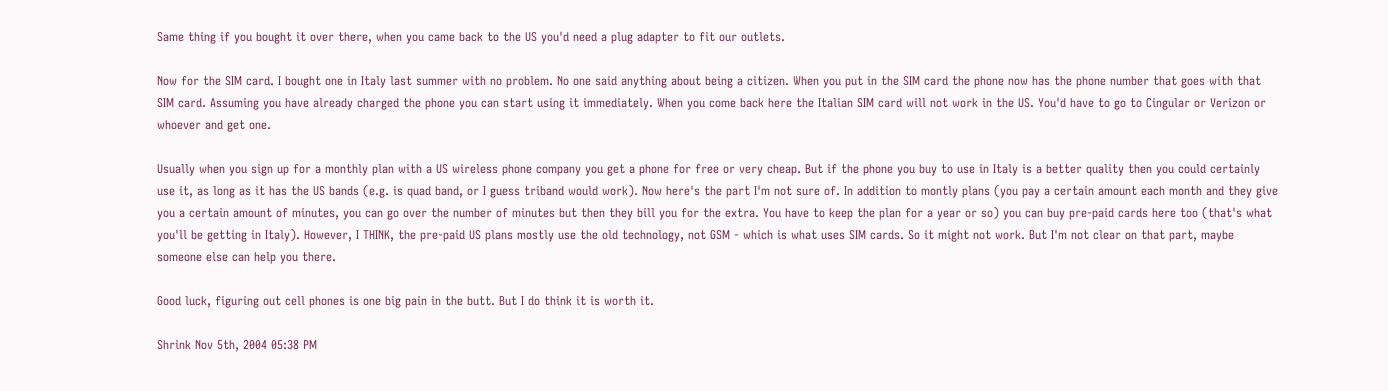Same thing if you bought it over there, when you came back to the US you'd need a plug adapter to fit our outlets.

Now for the SIM card. I bought one in Italy last summer with no problem. No one said anything about being a citizen. When you put in the SIM card the phone now has the phone number that goes with that SIM card. Assuming you have already charged the phone you can start using it immediately. When you come back here the Italian SIM card will not work in the US. You'd have to go to Cingular or Verizon or whoever and get one.

Usually when you sign up for a monthly plan with a US wireless phone company you get a phone for free or very cheap. But if the phone you buy to use in Italy is a better quality then you could certainly use it, as long as it has the US bands (e.g. is quad band, or I guess triband would work). Now here's the part I'm not sure of. In addition to montly plans (you pay a certain amount each month and they give you a certain amount of minutes, you can go over the number of minutes but then they bill you for the extra. You have to keep the plan for a year or so) you can buy pre-paid cards here too (that's what you'll be getting in Italy). However, I THINK, the pre-paid US plans mostly use the old technology, not GSM - which is what uses SIM cards. So it might not work. But I'm not clear on that part, maybe someone else can help you there.

Good luck, figuring out cell phones is one big pain in the butt. But I do think it is worth it.

Shrink Nov 5th, 2004 05:38 PM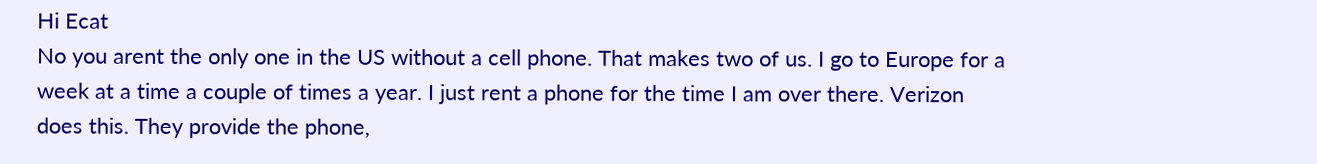Hi Ecat
No you arent the only one in the US without a cell phone. That makes two of us. I go to Europe for a week at a time a couple of times a year. I just rent a phone for the time I am over there. Verizon does this. They provide the phone,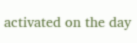activated on the day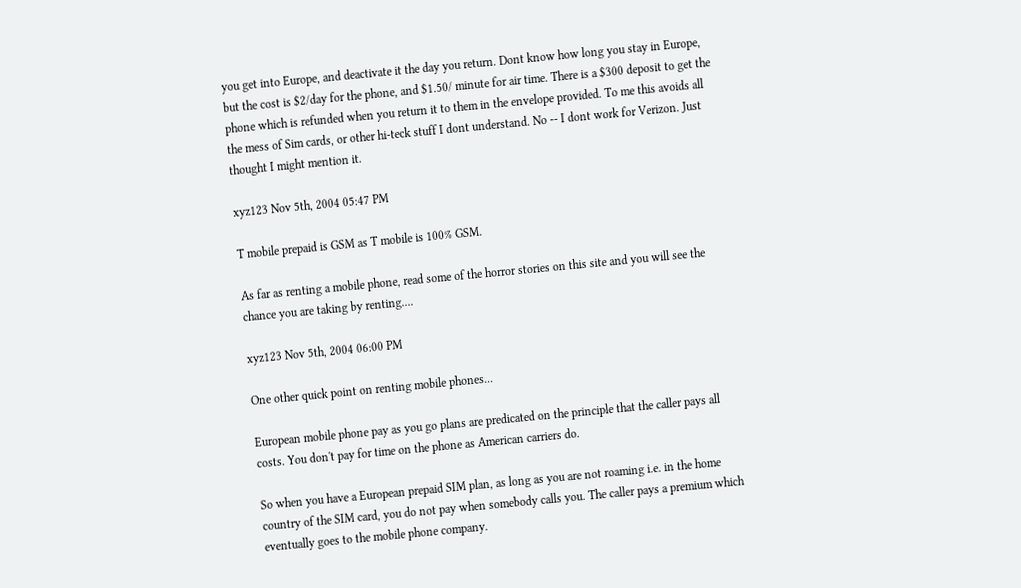you get into Europe, and deactivate it the day you return. Dont know how long you stay in Europe, but the cost is $2/day for the phone, and $1.50/ minute for air time. There is a $300 deposit to get the phone which is refunded when you return it to them in the envelope provided. To me this avoids all the mess of Sim cards, or other hi-teck stuff I dont understand. No -- I dont work for Verizon. Just thought I might mention it.

xyz123 Nov 5th, 2004 05:47 PM

T mobile prepaid is GSM as T mobile is 100% GSM.

As far as renting a mobile phone, read some of the horror stories on this site and you will see the chance you are taking by renting....

xyz123 Nov 5th, 2004 06:00 PM

One other quick point on renting mobile phones...

European mobile phone pay as you go plans are predicated on the principle that the caller pays all costs. You don't pay for time on the phone as American carriers do.

So when you have a European prepaid SIM plan, as long as you are not roaming i.e. in the home country of the SIM card, you do not pay when somebody calls you. The caller pays a premium which eventually goes to the mobile phone company.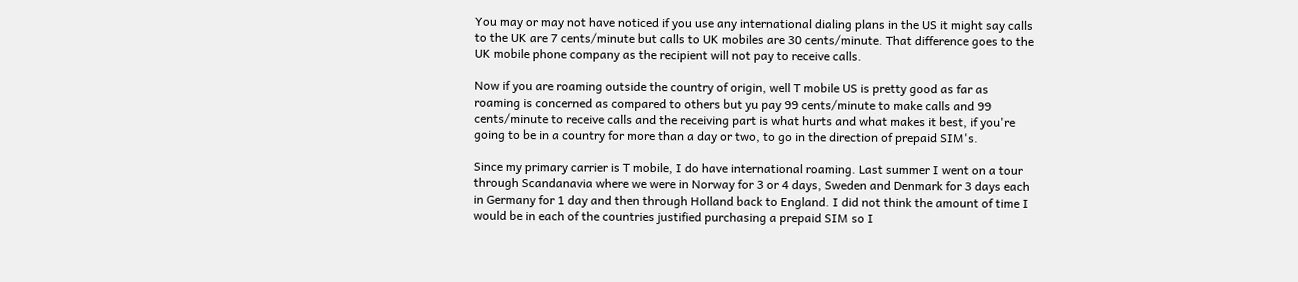You may or may not have noticed if you use any international dialing plans in the US it might say calls to the UK are 7 cents/minute but calls to UK mobiles are 30 cents/minute. That difference goes to the UK mobile phone company as the recipient will not pay to receive calls.

Now if you are roaming outside the country of origin, well T mobile US is pretty good as far as roaming is concerned as compared to others but yu pay 99 cents/minute to make calls and 99 cents/minute to receive calls and the receiving part is what hurts and what makes it best, if you're going to be in a country for more than a day or two, to go in the direction of prepaid SIM's.

Since my primary carrier is T mobile, I do have international roaming. Last summer I went on a tour through Scandanavia where we were in Norway for 3 or 4 days, Sweden and Denmark for 3 days each in Germany for 1 day and then through Holland back to England. I did not think the amount of time I would be in each of the countries justified purchasing a prepaid SIM so I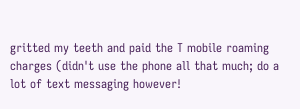gritted my teeth and paid the T mobile roaming charges (didn't use the phone all that much; do a lot of text messaging however!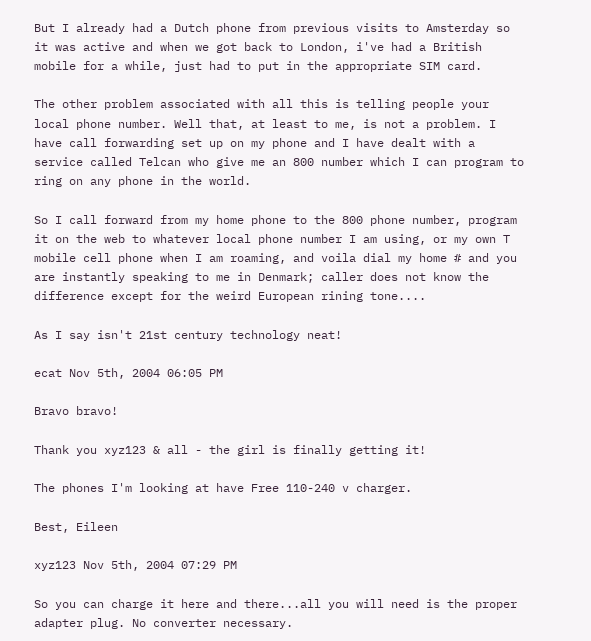But I already had a Dutch phone from previous visits to Amsterday so it was active and when we got back to London, i've had a British mobile for a while, just had to put in the appropriate SIM card.

The other problem associated with all this is telling people your local phone number. Well that, at least to me, is not a problem. I have call forwarding set up on my phone and I have dealt with a service called Telcan who give me an 800 number which I can program to ring on any phone in the world.

So I call forward from my home phone to the 800 phone number, program it on the web to whatever local phone number I am using, or my own T mobile cell phone when I am roaming, and voila dial my home # and you are instantly speaking to me in Denmark; caller does not know the difference except for the weird European rining tone....

As I say isn't 21st century technology neat!

ecat Nov 5th, 2004 06:05 PM

Bravo bravo!

Thank you xyz123 & all - the girl is finally getting it!

The phones I'm looking at have Free 110-240 v charger.

Best, Eileen

xyz123 Nov 5th, 2004 07:29 PM

So you can charge it here and there...all you will need is the proper adapter plug. No converter necessary.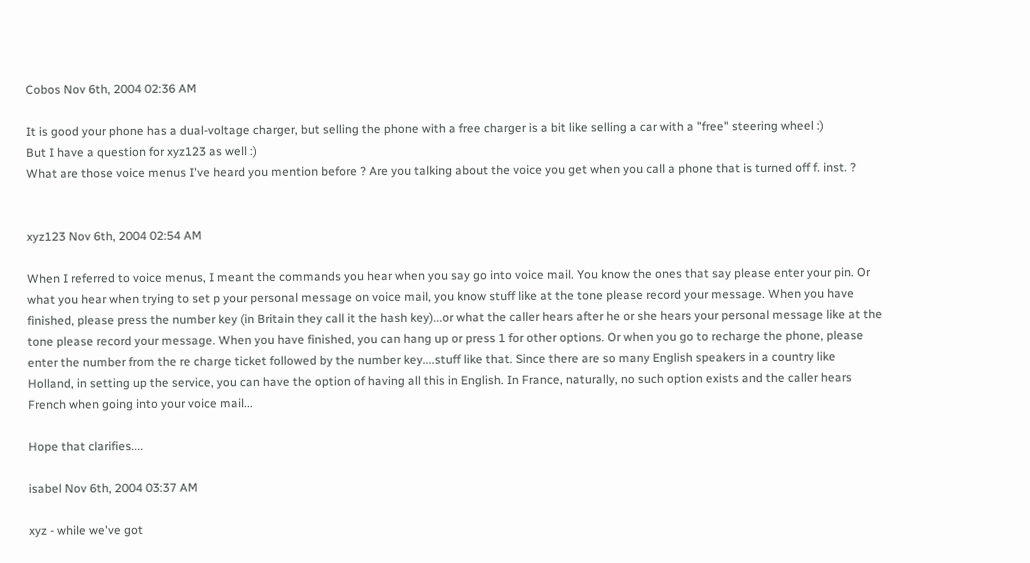Cobos Nov 6th, 2004 02:36 AM

It is good your phone has a dual-voltage charger, but selling the phone with a free charger is a bit like selling a car with a "free" steering wheel :)
But I have a question for xyz123 as well :)
What are those voice menus I've heard you mention before ? Are you talking about the voice you get when you call a phone that is turned off f. inst. ?


xyz123 Nov 6th, 2004 02:54 AM

When I referred to voice menus, I meant the commands you hear when you say go into voice mail. You know the ones that say please enter your pin. Or what you hear when trying to set p your personal message on voice mail, you know stuff like at the tone please record your message. When you have finished, please press the number key (in Britain they call it the hash key)...or what the caller hears after he or she hears your personal message like at the tone please record your message. When you have finished, you can hang up or press 1 for other options. Or when you go to recharge the phone, please enter the number from the re charge ticket followed by the number key....stuff like that. Since there are so many English speakers in a country like Holland, in setting up the service, you can have the option of having all this in English. In France, naturally, no such option exists and the caller hears French when going into your voice mail...

Hope that clarifies....

isabel Nov 6th, 2004 03:37 AM

xyz - while we've got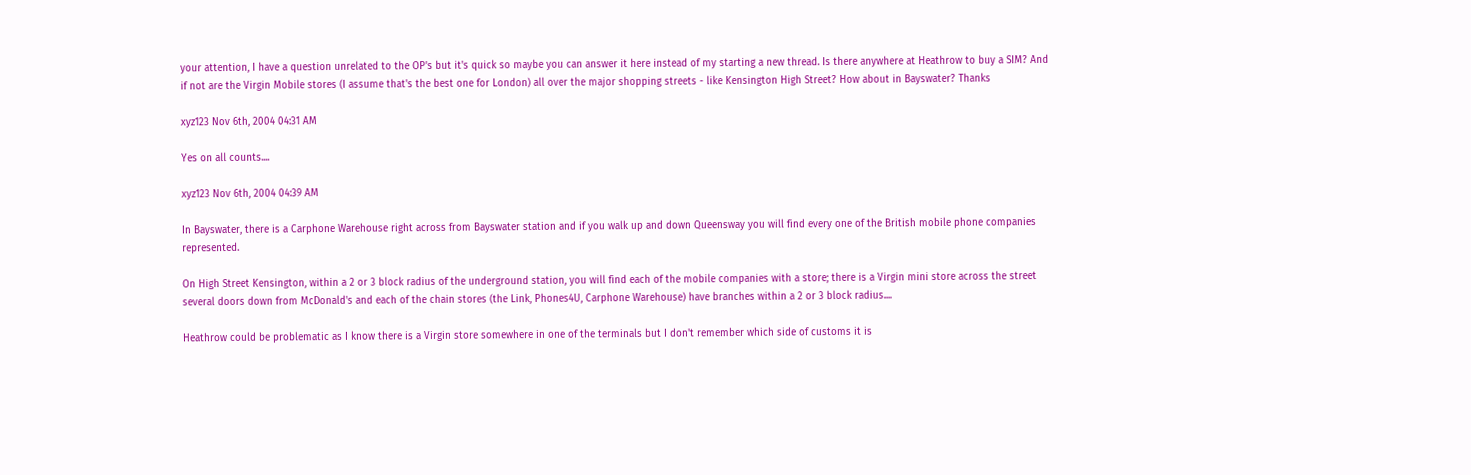your attention, I have a question unrelated to the OP's but it's quick so maybe you can answer it here instead of my starting a new thread. Is there anywhere at Heathrow to buy a SIM? And if not are the Virgin Mobile stores (I assume that's the best one for London) all over the major shopping streets - like Kensington High Street? How about in Bayswater? Thanks

xyz123 Nov 6th, 2004 04:31 AM

Yes on all counts....

xyz123 Nov 6th, 2004 04:39 AM

In Bayswater, there is a Carphone Warehouse right across from Bayswater station and if you walk up and down Queensway you will find every one of the British mobile phone companies represented.

On High Street Kensington, within a 2 or 3 block radius of the underground station, you will find each of the mobile companies with a store; there is a Virgin mini store across the street several doors down from McDonald's and each of the chain stores (the Link, Phones4U, Carphone Warehouse) have branches within a 2 or 3 block radius....

Heathrow could be problematic as I know there is a Virgin store somewhere in one of the terminals but I don't remember which side of customs it is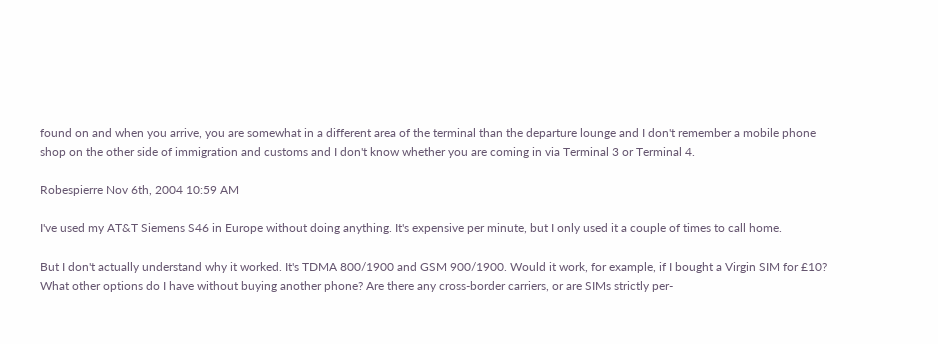found on and when you arrive, you are somewhat in a different area of the terminal than the departure lounge and I don't remember a mobile phone shop on the other side of immigration and customs and I don't know whether you are coming in via Terminal 3 or Terminal 4.

Robespierre Nov 6th, 2004 10:59 AM

I've used my AT&T Siemens S46 in Europe without doing anything. It's expensive per minute, but I only used it a couple of times to call home.

But I don't actually understand why it worked. It's TDMA 800/1900 and GSM 900/1900. Would it work, for example, if I bought a Virgin SIM for £10? What other options do I have without buying another phone? Are there any cross-border carriers, or are SIMs strictly per-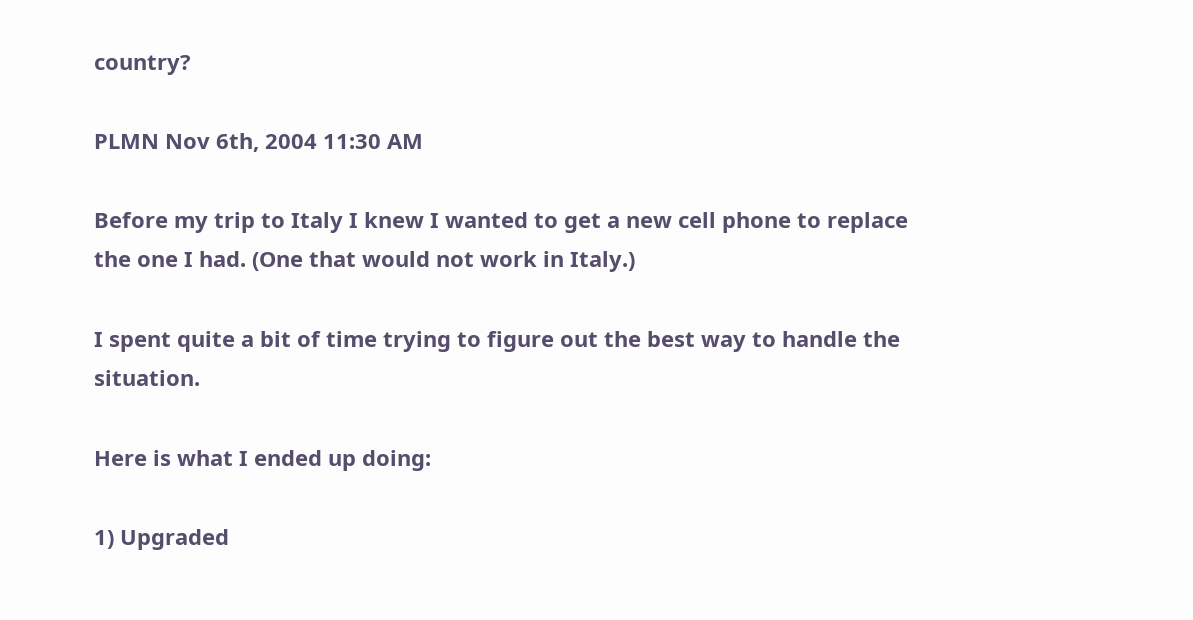country?

PLMN Nov 6th, 2004 11:30 AM

Before my trip to Italy I knew I wanted to get a new cell phone to replace the one I had. (One that would not work in Italy.)

I spent quite a bit of time trying to figure out the best way to handle the situation.

Here is what I ended up doing:

1) Upgraded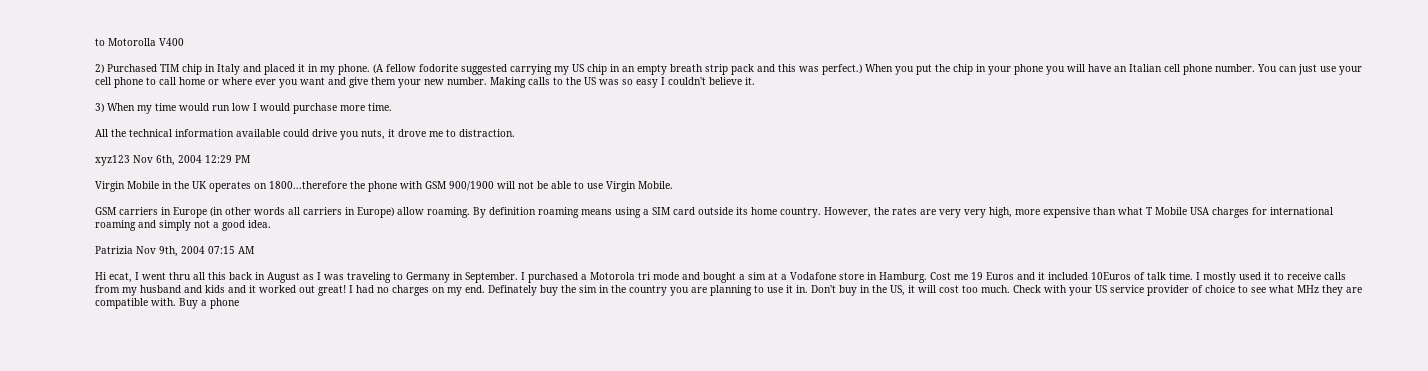to Motorolla V400

2) Purchased TIM chip in Italy and placed it in my phone. (A fellow fodorite suggested carrying my US chip in an empty breath strip pack and this was perfect.) When you put the chip in your phone you will have an Italian cell phone number. You can just use your cell phone to call home or where ever you want and give them your new number. Making calls to the US was so easy I couldn't believe it.

3) When my time would run low I would purchase more time.

All the technical information available could drive you nuts, it drove me to distraction.

xyz123 Nov 6th, 2004 12:29 PM

Virgin Mobile in the UK operates on 1800...therefore the phone with GSM 900/1900 will not be able to use Virgin Mobile.

GSM carriers in Europe (in other words all carriers in Europe) allow roaming. By definition roaming means using a SIM card outside its home country. However, the rates are very very high, more expensive than what T Mobile USA charges for international roaming and simply not a good idea.

Patrizia Nov 9th, 2004 07:15 AM

Hi ecat, I went thru all this back in August as I was traveling to Germany in September. I purchased a Motorola tri mode and bought a sim at a Vodafone store in Hamburg. Cost me 19 Euros and it included 10Euros of talk time. I mostly used it to receive calls from my husband and kids and it worked out great! I had no charges on my end. Definately buy the sim in the country you are planning to use it in. Don't buy in the US, it will cost too much. Check with your US service provider of choice to see what MHz they are compatible with. Buy a phone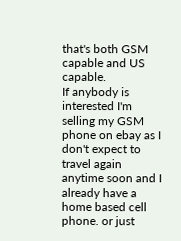that's both GSM capable and US capable.
If anybody is interested I'm selling my GSM phone on ebay as I don't expect to travel again anytime soon and I already have a home based cell phone. or just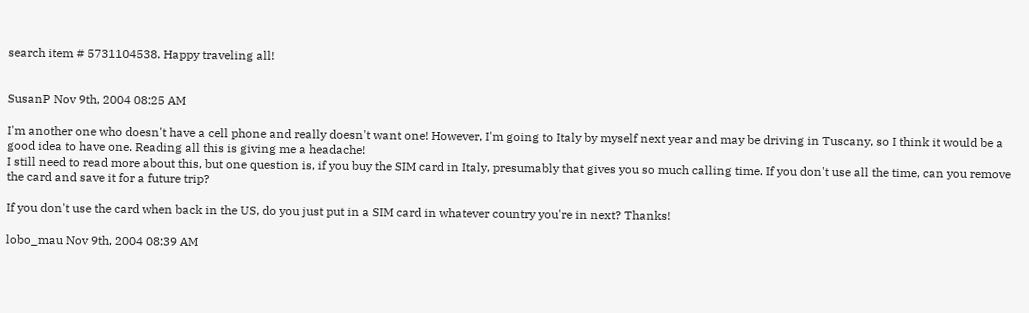search item # 5731104538. Happy traveling all!


SusanP Nov 9th, 2004 08:25 AM

I'm another one who doesn't have a cell phone and really doesn't want one! However, I'm going to Italy by myself next year and may be driving in Tuscany, so I think it would be a good idea to have one. Reading all this is giving me a headache!
I still need to read more about this, but one question is, if you buy the SIM card in Italy, presumably that gives you so much calling time. If you don't use all the time, can you remove the card and save it for a future trip?

If you don't use the card when back in the US, do you just put in a SIM card in whatever country you're in next? Thanks!

lobo_mau Nov 9th, 2004 08:39 AM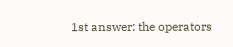1st answer: the operators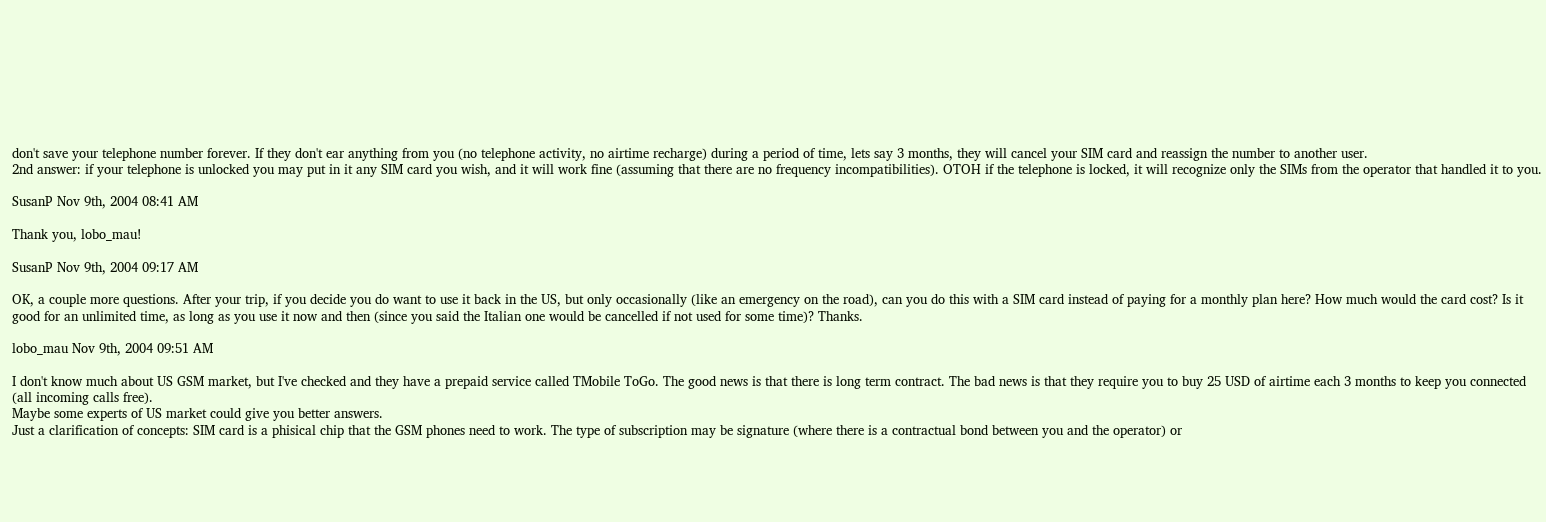don't save your telephone number forever. If they don't ear anything from you (no telephone activity, no airtime recharge) during a period of time, lets say 3 months, they will cancel your SIM card and reassign the number to another user.
2nd answer: if your telephone is unlocked you may put in it any SIM card you wish, and it will work fine (assuming that there are no frequency incompatibilities). OTOH if the telephone is locked, it will recognize only the SIMs from the operator that handled it to you.

SusanP Nov 9th, 2004 08:41 AM

Thank you, lobo_mau!

SusanP Nov 9th, 2004 09:17 AM

OK, a couple more questions. After your trip, if you decide you do want to use it back in the US, but only occasionally (like an emergency on the road), can you do this with a SIM card instead of paying for a monthly plan here? How much would the card cost? Is it good for an unlimited time, as long as you use it now and then (since you said the Italian one would be cancelled if not used for some time)? Thanks.

lobo_mau Nov 9th, 2004 09:51 AM

I don't know much about US GSM market, but I've checked and they have a prepaid service called TMobile ToGo. The good news is that there is long term contract. The bad news is that they require you to buy 25 USD of airtime each 3 months to keep you connected (all incoming calls free).
Maybe some experts of US market could give you better answers.
Just a clarification of concepts: SIM card is a phisical chip that the GSM phones need to work. The type of subscription may be signature (where there is a contractual bond between you and the operator) or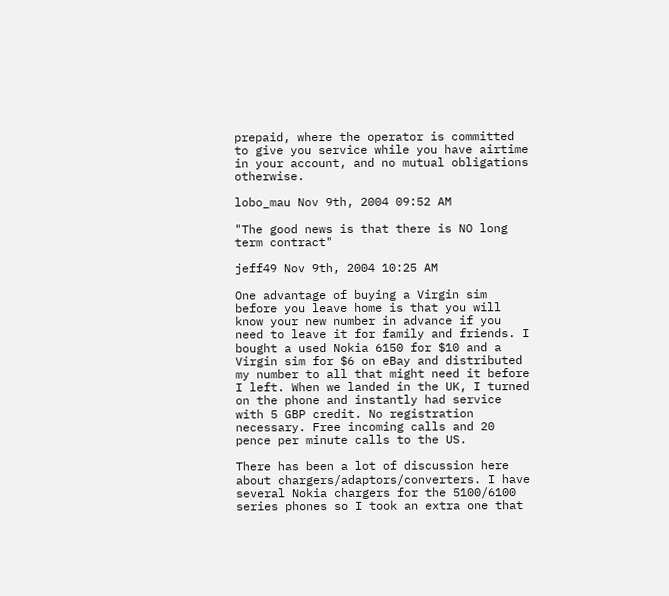prepaid, where the operator is committed to give you service while you have airtime in your account, and no mutual obligations otherwise.

lobo_mau Nov 9th, 2004 09:52 AM

"The good news is that there is NO long term contract"

jeff49 Nov 9th, 2004 10:25 AM

One advantage of buying a Virgin sim before you leave home is that you will know your new number in advance if you need to leave it for family and friends. I bought a used Nokia 6150 for $10 and a Virgin sim for $6 on eBay and distributed my number to all that might need it before I left. When we landed in the UK, I turned on the phone and instantly had service with 5 GBP credit. No registration necessary. Free incoming calls and 20 pence per minute calls to the US.

There has been a lot of discussion here about chargers/adaptors/converters. I have several Nokia chargers for the 5100/6100 series phones so I took an extra one that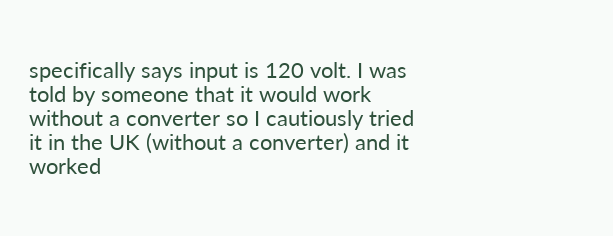specifically says input is 120 volt. I was told by someone that it would work without a converter so I cautiously tried it in the UK (without a converter) and it worked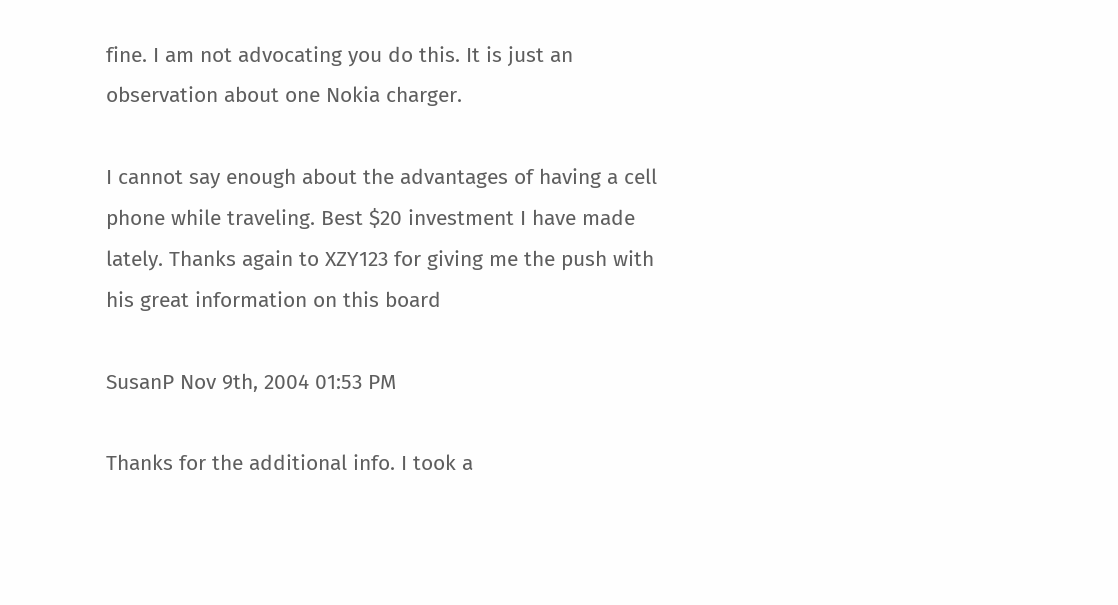fine. I am not advocating you do this. It is just an observation about one Nokia charger.

I cannot say enough about the advantages of having a cell phone while traveling. Best $20 investment I have made lately. Thanks again to XZY123 for giving me the push with his great information on this board

SusanP Nov 9th, 2004 01:53 PM

Thanks for the additional info. I took a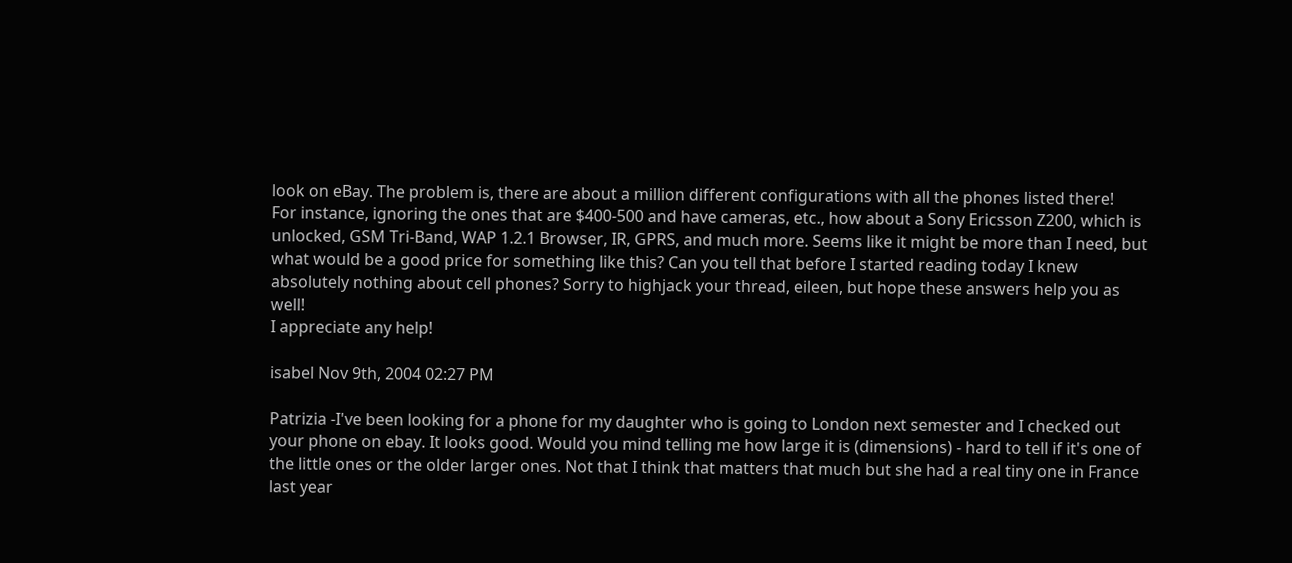look on eBay. The problem is, there are about a million different configurations with all the phones listed there!
For instance, ignoring the ones that are $400-500 and have cameras, etc., how about a Sony Ericsson Z200, which is unlocked, GSM Tri-Band, WAP 1.2.1 Browser, IR, GPRS, and much more. Seems like it might be more than I need, but what would be a good price for something like this? Can you tell that before I started reading today I knew absolutely nothing about cell phones? Sorry to highjack your thread, eileen, but hope these answers help you as well!
I appreciate any help!

isabel Nov 9th, 2004 02:27 PM

Patrizia -I've been looking for a phone for my daughter who is going to London next semester and I checked out your phone on ebay. It looks good. Would you mind telling me how large it is (dimensions) - hard to tell if it's one of the little ones or the older larger ones. Not that I think that matters that much but she had a real tiny one in France last year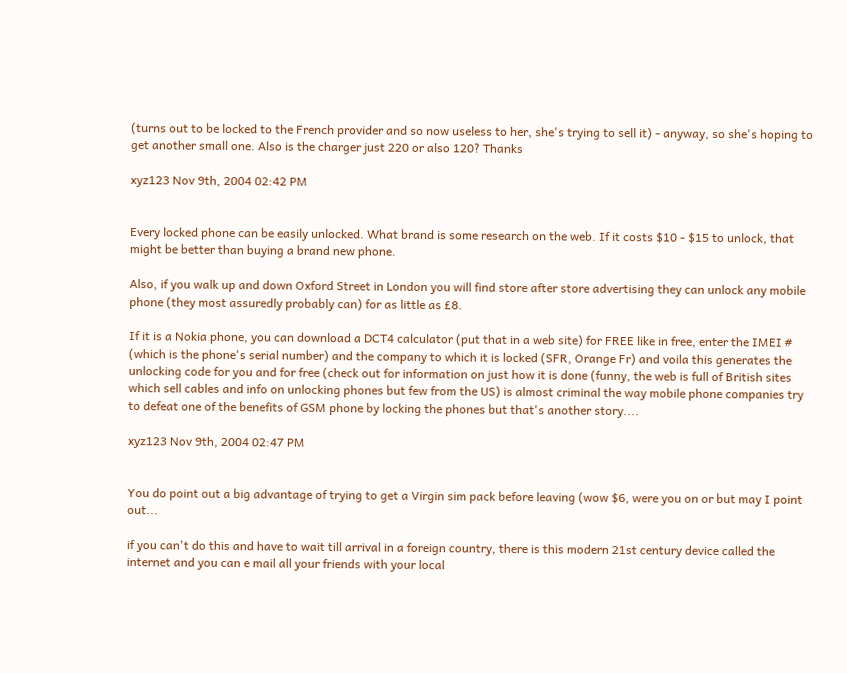(turns out to be locked to the French provider and so now useless to her, she's trying to sell it) - anyway, so she's hoping to get another small one. Also is the charger just 220 or also 120? Thanks

xyz123 Nov 9th, 2004 02:42 PM


Every locked phone can be easily unlocked. What brand is some research on the web. If it costs $10 - $15 to unlock, that might be better than buying a brand new phone.

Also, if you walk up and down Oxford Street in London you will find store after store advertising they can unlock any mobile phone (they most assuredly probably can) for as little as £8.

If it is a Nokia phone, you can download a DCT4 calculator (put that in a web site) for FREE like in free, enter the IMEI # (which is the phone's serial number) and the company to which it is locked (SFR, Orange Fr) and voila this generates the unlocking code for you and for free (check out for information on just how it is done (funny, the web is full of British sites which sell cables and info on unlocking phones but few from the US) is almost criminal the way mobile phone companies try to defeat one of the benefits of GSM phone by locking the phones but that's another story....

xyz123 Nov 9th, 2004 02:47 PM


You do point out a big advantage of trying to get a Virgin sim pack before leaving (wow $6, were you on or but may I point out...

if you can't do this and have to wait till arrival in a foreign country, there is this modern 21st century device called the internet and you can e mail all your friends with your local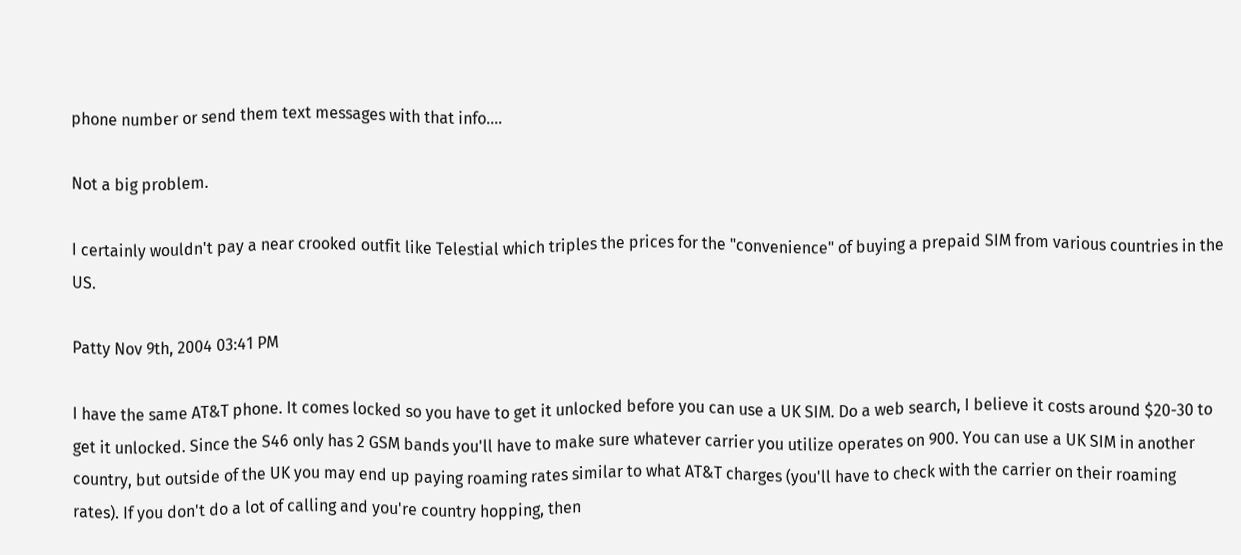phone number or send them text messages with that info....

Not a big problem.

I certainly wouldn't pay a near crooked outfit like Telestial which triples the prices for the "convenience" of buying a prepaid SIM from various countries in the US.

Patty Nov 9th, 2004 03:41 PM

I have the same AT&T phone. It comes locked so you have to get it unlocked before you can use a UK SIM. Do a web search, I believe it costs around $20-30 to get it unlocked. Since the S46 only has 2 GSM bands you'll have to make sure whatever carrier you utilize operates on 900. You can use a UK SIM in another country, but outside of the UK you may end up paying roaming rates similar to what AT&T charges (you'll have to check with the carrier on their roaming rates). If you don't do a lot of calling and you're country hopping, then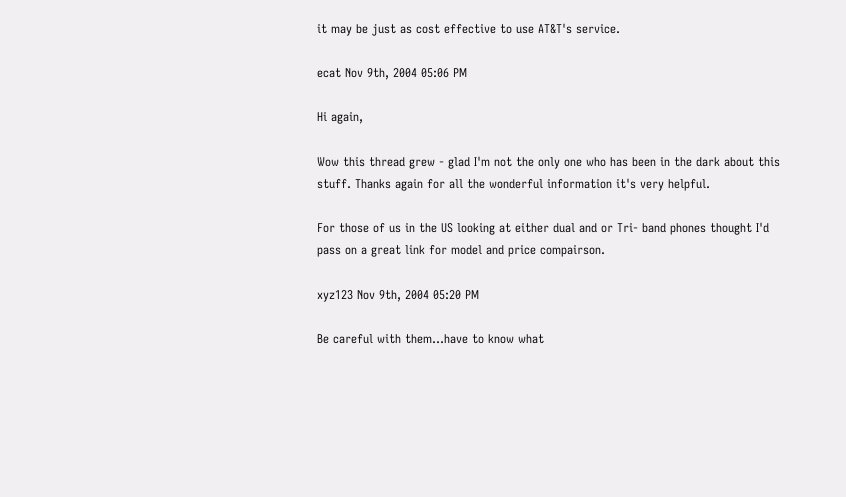it may be just as cost effective to use AT&T's service.

ecat Nov 9th, 2004 05:06 PM

Hi again,

Wow this thread grew - glad I'm not the only one who has been in the dark about this stuff. Thanks again for all the wonderful information it's very helpful.

For those of us in the US looking at either dual and or Tri- band phones thought I'd pass on a great link for model and price compairson.

xyz123 Nov 9th, 2004 05:20 PM

Be careful with them...have to know what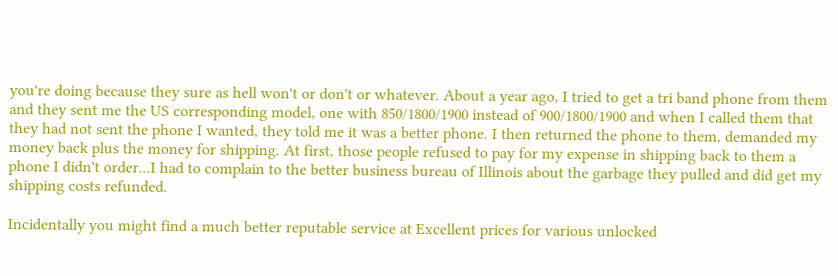you're doing because they sure as hell won't or don't or whatever. About a year ago, I tried to get a tri band phone from them and they sent me the US corresponding model, one with 850/1800/1900 instead of 900/1800/1900 and when I called them that they had not sent the phone I wanted, they told me it was a better phone. I then returned the phone to them, demanded my money back plus the money for shipping. At first, those people refused to pay for my expense in shipping back to them a phone I didn't order...I had to complain to the better business bureau of Illinois about the garbage they pulled and did get my shipping costs refunded.

Incidentally you might find a much better reputable service at Excellent prices for various unlocked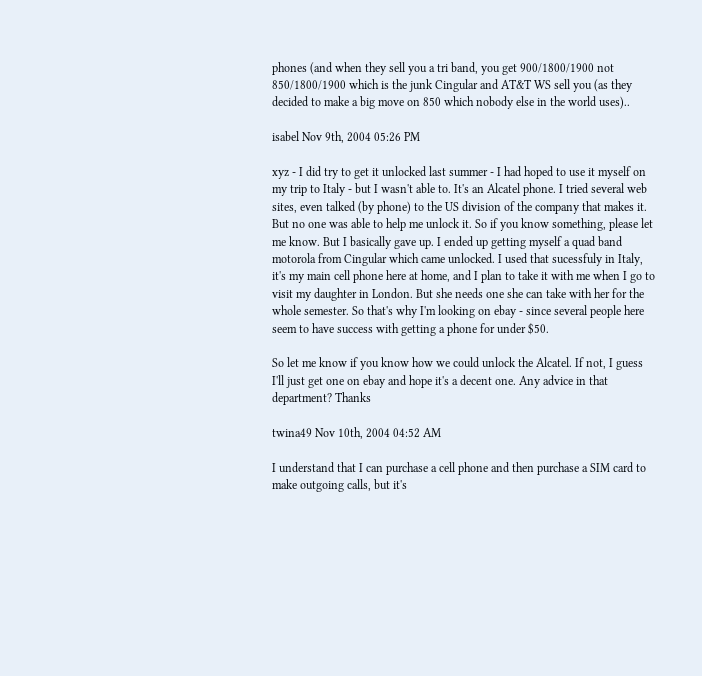phones (and when they sell you a tri band, you get 900/1800/1900 not 850/1800/1900 which is the junk Cingular and AT&T WS sell you (as they decided to make a big move on 850 which nobody else in the world uses)..

isabel Nov 9th, 2004 05:26 PM

xyz - I did try to get it unlocked last summer - I had hoped to use it myself on my trip to Italy - but I wasn't able to. It's an Alcatel phone. I tried several web sites, even talked (by phone) to the US division of the company that makes it. But no one was able to help me unlock it. So if you know something, please let me know. But I basically gave up. I ended up getting myself a quad band motorola from Cingular which came unlocked. I used that sucessfuly in Italy, it's my main cell phone here at home, and I plan to take it with me when I go to visit my daughter in London. But she needs one she can take with her for the whole semester. So that's why I'm looking on ebay - since several people here seem to have success with getting a phone for under $50.

So let me know if you know how we could unlock the Alcatel. If not, I guess I'll just get one on ebay and hope it's a decent one. Any advice in that department? Thanks

twina49 Nov 10th, 2004 04:52 AM

I understand that I can purchase a cell phone and then purchase a SIM card to make outgoing calls, but it's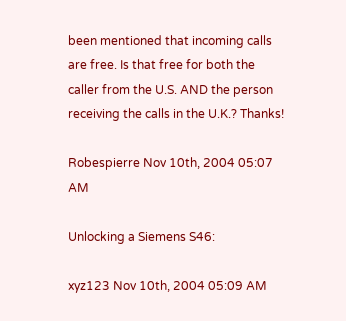been mentioned that incoming calls are free. Is that free for both the caller from the U.S. AND the person receiving the calls in the U.K.? Thanks!

Robespierre Nov 10th, 2004 05:07 AM

Unlocking a Siemens S46:

xyz123 Nov 10th, 2004 05:09 AM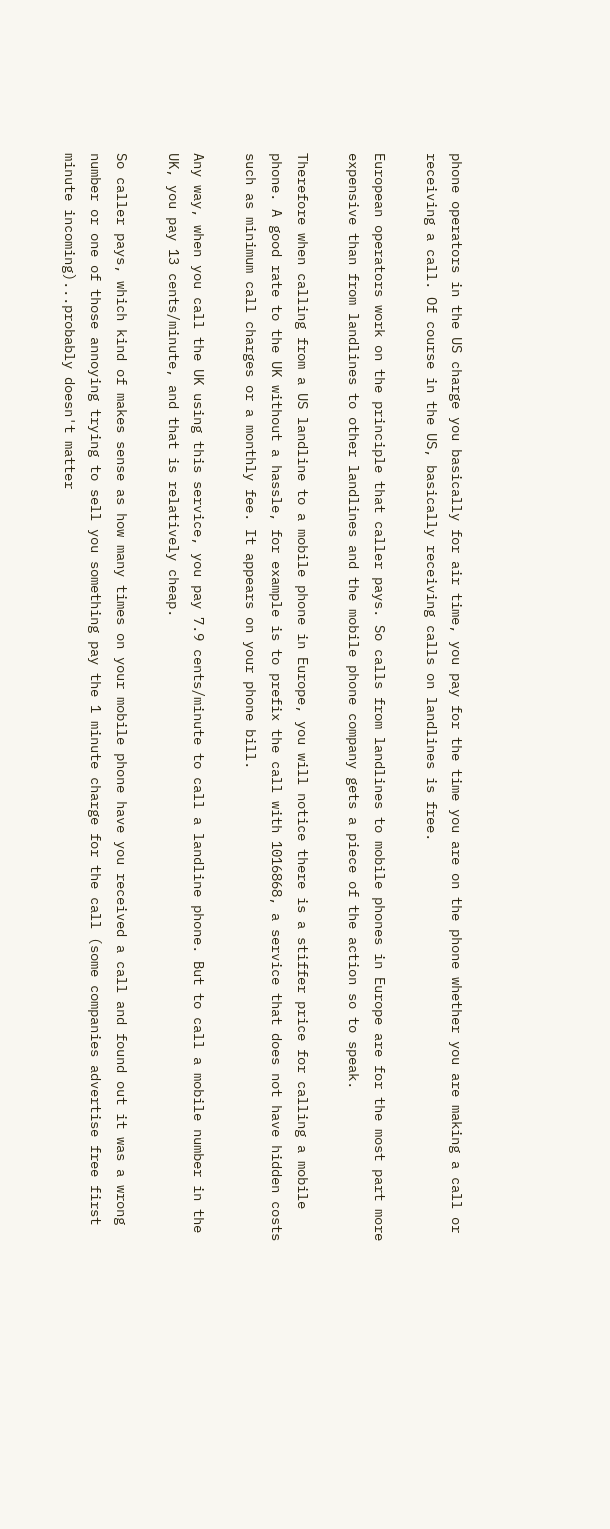phone operators in the US charge you basically for air time, you pay for the time you are on the phone whether you are making a call or receiving a call. Of course in the US, basically receiving calls on landlines is free.

European operators work on the principle that caller pays. So calls from landlines to mobile phones in Europe are for the most part more expensive than from landlines to other landlines and the mobile phone company gets a piece of the action so to speak.

Therefore when calling from a US landline to a mobile phone in Europe, you will notice there is a stiffer price for calling a mobile phone. A good rate to the UK without a hassle, for example is to prefix the call with 1016868, a service that does not have hidden costs such as minimum call charges or a monthly fee. It appears on your phone bill.

Any way, when you call the UK using this service, you pay 7.9 cents/minute to call a landline phone. But to call a mobile number in the UK, you pay 13 cents/minute, and that is relatively cheap.

So caller pays, which kind of makes sense as how many times on your mobile phone have you received a call and found out it was a wrong number or one of those annoying trying to sell you something pay the 1 minute charge for the call (some companies advertise free first minute incoming)...probably doesn't matter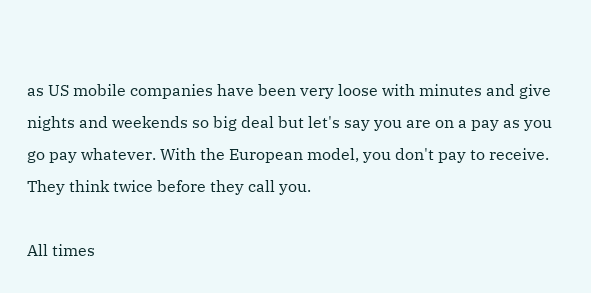as US mobile companies have been very loose with minutes and give nights and weekends so big deal but let's say you are on a pay as you go pay whatever. With the European model, you don't pay to receive. They think twice before they call you.

All times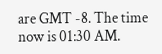are GMT -8. The time now is 01:30 AM.